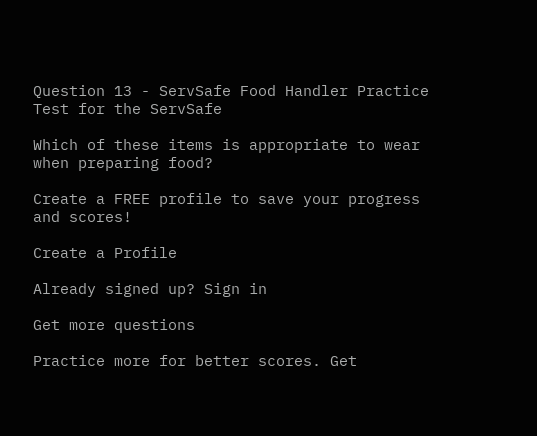Question 13 - ServSafe Food Handler Practice Test for the ServSafe

Which of these items is appropriate to wear when preparing food?

Create a FREE profile to save your progress and scores!

Create a Profile

Already signed up? Sign in

Get more questions

Practice more for better scores. Get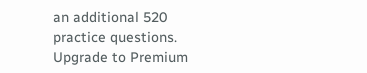an additional 520 practice questions. Upgrade to Premium